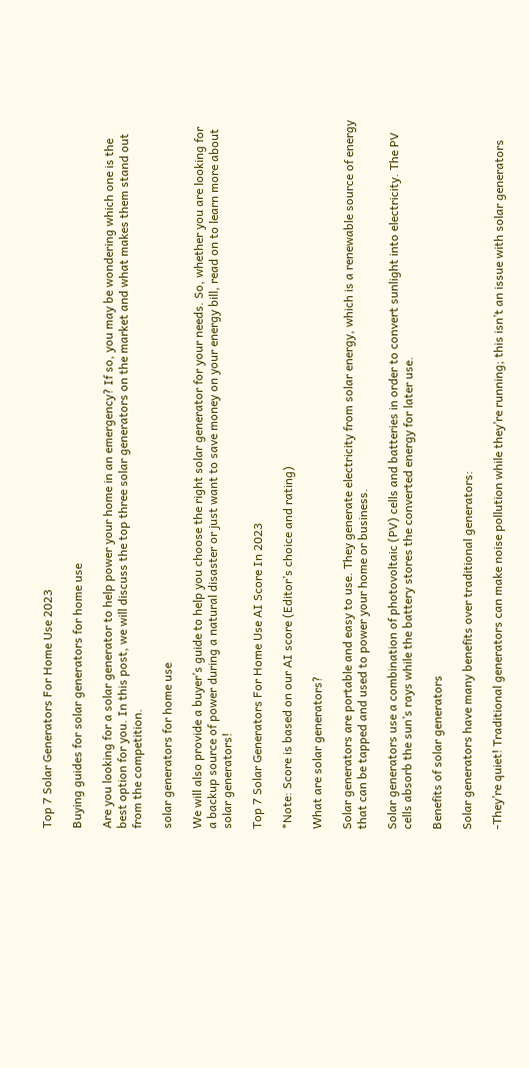Top 7 Solar Generators For Home Use 2023

Buying guides for solar generators for home use

Are you looking for a solar generator to help power your home in an emergency? If so, you may be wondering which one is the best option for you. In this post, we will discuss the top three solar generators on the market and what makes them stand out from the competition.

solar generators for home use

We will also provide a buyer’s guide to help you choose the right solar generator for your needs. So, whether you are looking for a backup source of power during a natural disaster or just want to save money on your energy bill, read on to learn more about solar generators!

Top 7 Solar Generators For Home Use AI Score In 2023

*Note: Score is based on our AI score (Editor’s choice and rating)

What are solar generators?

Solar generators are portable and easy to use. They generate electricity from solar energy, which is a renewable source of energy that can be tapped and used to power your home or business.

Solar generators use a combination of photovoltaic (PV) cells and batteries in order to convert sunlight into electricity. The PV cells absorb the sun’s rays while the battery stores the converted energy for later use.

Benefits of solar generators

Solar generators have many benefits over traditional generators:

-They’re quiet! Traditional generators can make noise pollution while they’re running; this isn’t an issue with solar generators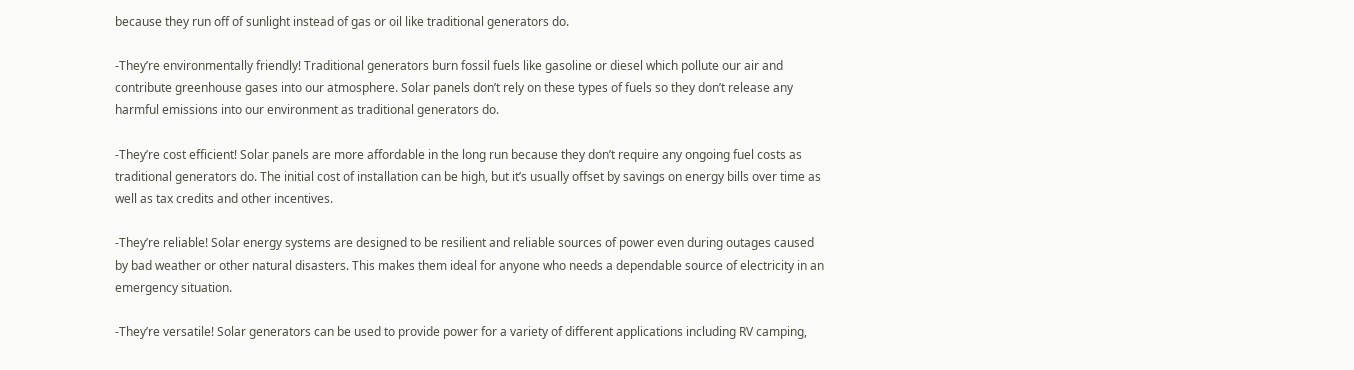because they run off of sunlight instead of gas or oil like traditional generators do.

-They’re environmentally friendly! Traditional generators burn fossil fuels like gasoline or diesel which pollute our air and contribute greenhouse gases into our atmosphere. Solar panels don’t rely on these types of fuels so they don’t release any harmful emissions into our environment as traditional generators do.

-They’re cost efficient! Solar panels are more affordable in the long run because they don’t require any ongoing fuel costs as traditional generators do. The initial cost of installation can be high, but it’s usually offset by savings on energy bills over time as well as tax credits and other incentives.

-They’re reliable! Solar energy systems are designed to be resilient and reliable sources of power even during outages caused by bad weather or other natural disasters. This makes them ideal for anyone who needs a dependable source of electricity in an emergency situation.

-They’re versatile! Solar generators can be used to provide power for a variety of different applications including RV camping,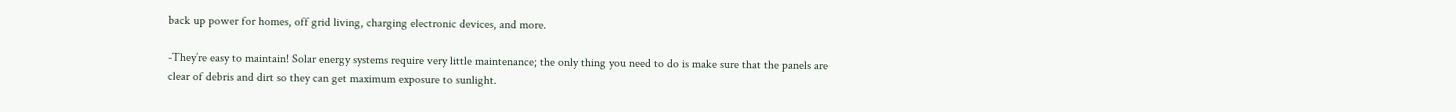back up power for homes, off grid living, charging electronic devices, and more.

-They’re easy to maintain! Solar energy systems require very little maintenance; the only thing you need to do is make sure that the panels are clear of debris and dirt so they can get maximum exposure to sunlight.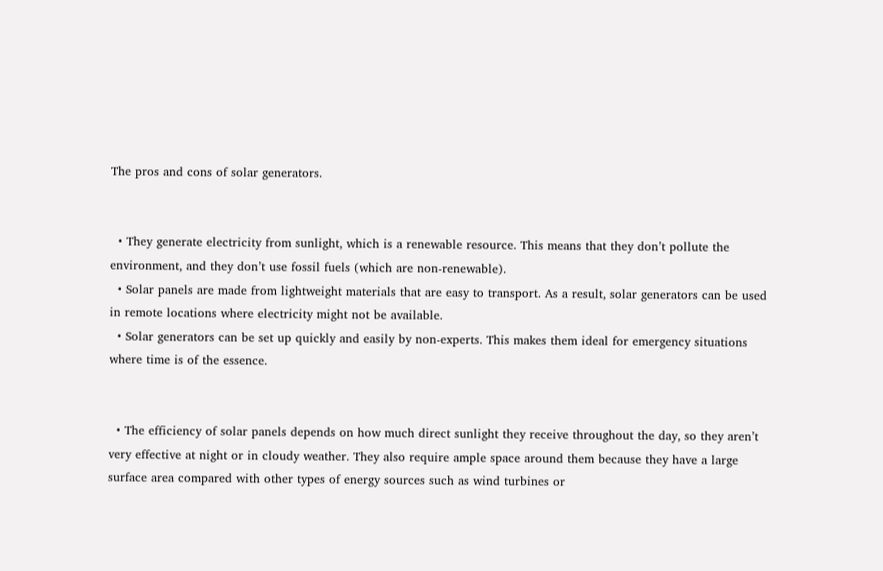The pros and cons of solar generators.


  • They generate electricity from sunlight, which is a renewable resource. This means that they don’t pollute the environment, and they don’t use fossil fuels (which are non-renewable).
  • Solar panels are made from lightweight materials that are easy to transport. As a result, solar generators can be used in remote locations where electricity might not be available.
  • Solar generators can be set up quickly and easily by non-experts. This makes them ideal for emergency situations where time is of the essence.


  • The efficiency of solar panels depends on how much direct sunlight they receive throughout the day, so they aren’t very effective at night or in cloudy weather. They also require ample space around them because they have a large surface area compared with other types of energy sources such as wind turbines or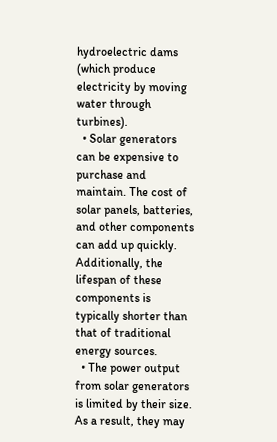hydroelectric dams (which produce electricity by moving water through turbines).
  • Solar generators can be expensive to purchase and maintain. The cost of solar panels, batteries, and other components can add up quickly. Additionally, the lifespan of these components is typically shorter than that of traditional energy sources.
  • The power output from solar generators is limited by their size. As a result, they may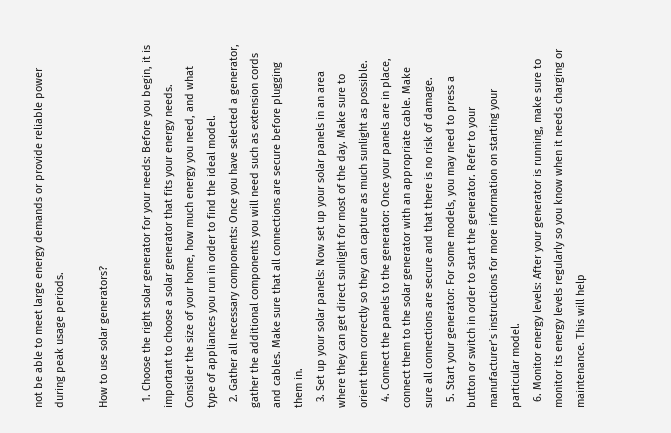not be able to meet large energy demands or provide reliable power during peak usage periods.

How to use solar generators?

  1. Choose the right solar generator for your needs: Before you begin, it is important to choose a solar generator that fits your energy needs. Consider the size of your home, how much energy you need, and what type of appliances you run in order to find the ideal model.
  2. Gather all necessary components: Once you have selected a generator, gather the additional components you will need such as extension cords and cables. Make sure that all connections are secure before plugging them in.
  3. Set up your solar panels: Now set up your solar panels in an area where they can get direct sunlight for most of the day. Make sure to orient them correctly so they can capture as much sunlight as possible.
  4. Connect the panels to the generator: Once your panels are in place, connect them to the solar generator with an appropriate cable. Make sure all connections are secure and that there is no risk of damage.
  5. Start your generator: For some models, you may need to press a button or switch in order to start the generator. Refer to your manufacturer’s instructions for more information on starting your particular model.
  6. Monitor energy levels: After your generator is running, make sure to monitor its energy levels regularly so you know when it needs charging or maintenance. This will help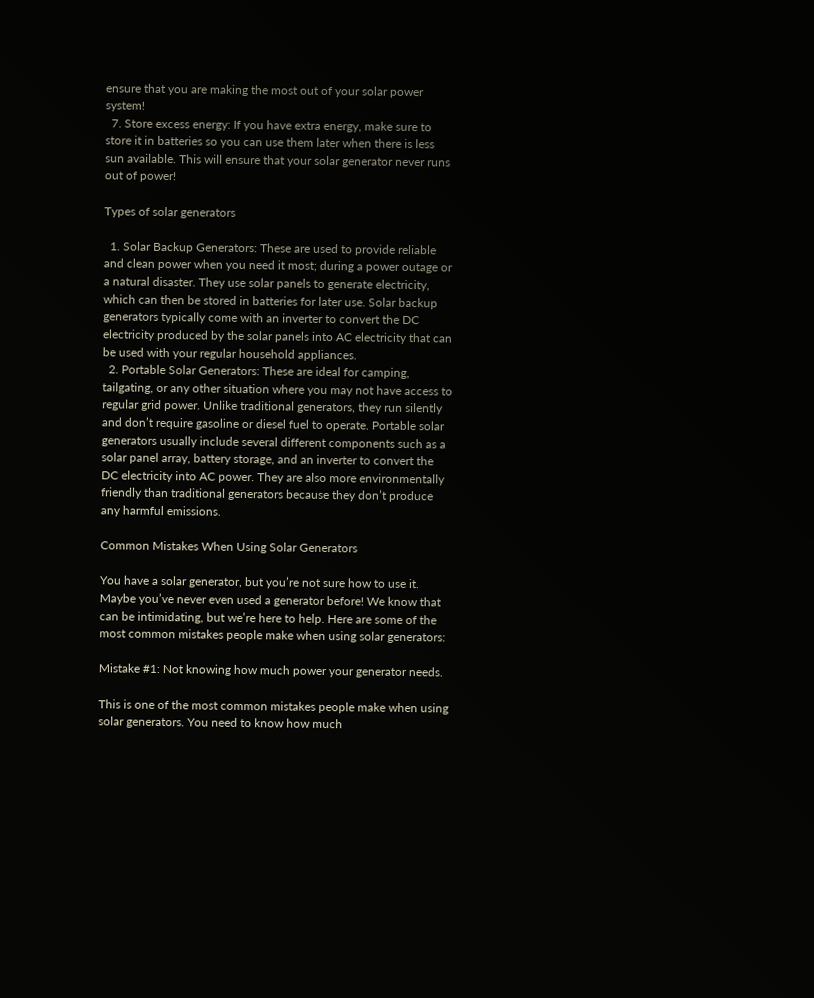ensure that you are making the most out of your solar power system!
  7. Store excess energy: If you have extra energy, make sure to store it in batteries so you can use them later when there is less sun available. This will ensure that your solar generator never runs out of power!

Types of solar generators

  1. Solar Backup Generators: These are used to provide reliable and clean power when you need it most; during a power outage or a natural disaster. They use solar panels to generate electricity, which can then be stored in batteries for later use. Solar backup generators typically come with an inverter to convert the DC electricity produced by the solar panels into AC electricity that can be used with your regular household appliances.
  2. Portable Solar Generators: These are ideal for camping, tailgating, or any other situation where you may not have access to regular grid power. Unlike traditional generators, they run silently and don’t require gasoline or diesel fuel to operate. Portable solar generators usually include several different components such as a solar panel array, battery storage, and an inverter to convert the DC electricity into AC power. They are also more environmentally friendly than traditional generators because they don’t produce any harmful emissions.

Common Mistakes When Using Solar Generators

You have a solar generator, but you’re not sure how to use it. Maybe you’ve never even used a generator before! We know that can be intimidating, but we’re here to help. Here are some of the most common mistakes people make when using solar generators:

Mistake #1: Not knowing how much power your generator needs.

This is one of the most common mistakes people make when using solar generators. You need to know how much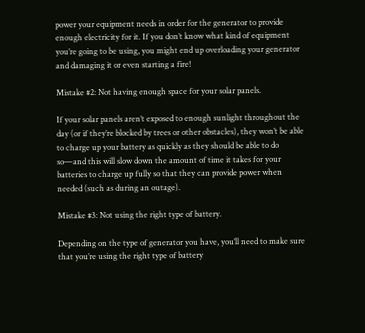power your equipment needs in order for the generator to provide enough electricity for it. If you don’t know what kind of equipment you’re going to be using, you might end up overloading your generator and damaging it or even starting a fire!

Mistake #2: Not having enough space for your solar panels.

If your solar panels aren’t exposed to enough sunlight throughout the day (or if they’re blocked by trees or other obstacles), they won’t be able to charge up your battery as quickly as they should be able to do so—and this will slow down the amount of time it takes for your batteries to charge up fully so that they can provide power when needed (such as during an outage).

Mistake #3: Not using the right type of battery.

Depending on the type of generator you have, you’ll need to make sure that you’re using the right type of battery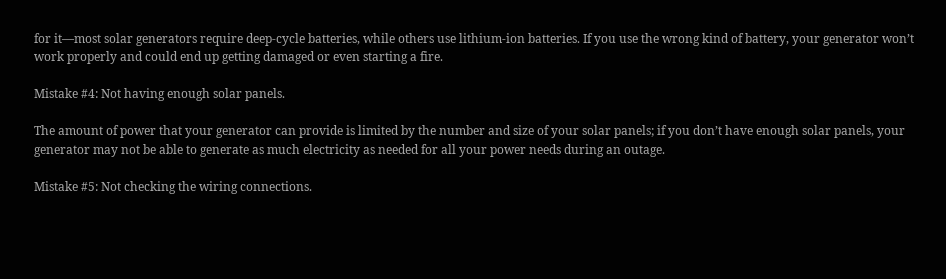for it—most solar generators require deep-cycle batteries, while others use lithium-ion batteries. If you use the wrong kind of battery, your generator won’t work properly and could end up getting damaged or even starting a fire.

Mistake #4: Not having enough solar panels.

The amount of power that your generator can provide is limited by the number and size of your solar panels; if you don’t have enough solar panels, your generator may not be able to generate as much electricity as needed for all your power needs during an outage.

Mistake #5: Not checking the wiring connections.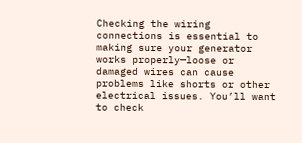Checking the wiring connections is essential to making sure your generator works properly—loose or damaged wires can cause problems like shorts or other electrical issues. You’ll want to check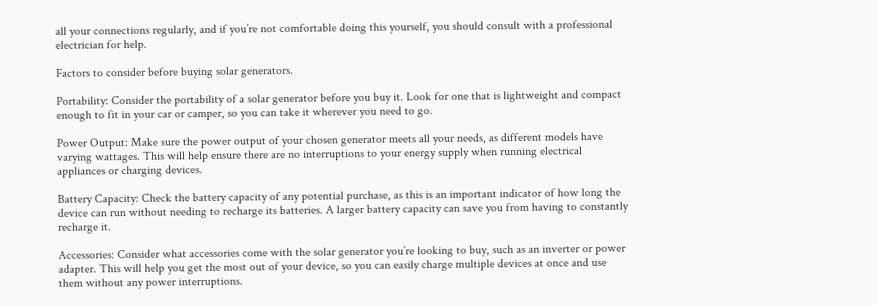all your connections regularly, and if you’re not comfortable doing this yourself, you should consult with a professional electrician for help.

Factors to consider before buying solar generators.

Portability: Consider the portability of a solar generator before you buy it. Look for one that is lightweight and compact enough to fit in your car or camper, so you can take it wherever you need to go.

Power Output: Make sure the power output of your chosen generator meets all your needs, as different models have varying wattages. This will help ensure there are no interruptions to your energy supply when running electrical appliances or charging devices.

Battery Capacity: Check the battery capacity of any potential purchase, as this is an important indicator of how long the device can run without needing to recharge its batteries. A larger battery capacity can save you from having to constantly recharge it.

Accessories: Consider what accessories come with the solar generator you’re looking to buy, such as an inverter or power adapter. This will help you get the most out of your device, so you can easily charge multiple devices at once and use them without any power interruptions.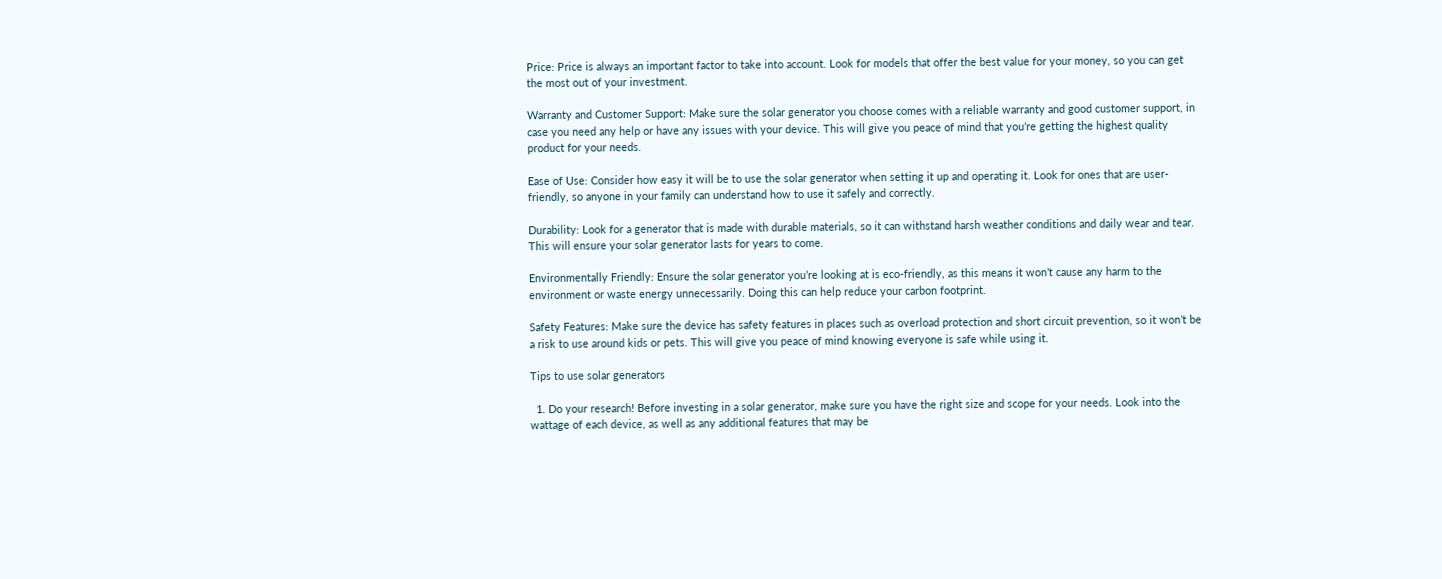Price: Price is always an important factor to take into account. Look for models that offer the best value for your money, so you can get the most out of your investment.

Warranty and Customer Support: Make sure the solar generator you choose comes with a reliable warranty and good customer support, in case you need any help or have any issues with your device. This will give you peace of mind that you’re getting the highest quality product for your needs.

Ease of Use: Consider how easy it will be to use the solar generator when setting it up and operating it. Look for ones that are user-friendly, so anyone in your family can understand how to use it safely and correctly.

Durability: Look for a generator that is made with durable materials, so it can withstand harsh weather conditions and daily wear and tear. This will ensure your solar generator lasts for years to come.

Environmentally Friendly: Ensure the solar generator you’re looking at is eco-friendly, as this means it won’t cause any harm to the environment or waste energy unnecessarily. Doing this can help reduce your carbon footprint.

Safety Features: Make sure the device has safety features in places such as overload protection and short circuit prevention, so it won’t be a risk to use around kids or pets. This will give you peace of mind knowing everyone is safe while using it.

Tips to use solar generators

  1. Do your research! Before investing in a solar generator, make sure you have the right size and scope for your needs. Look into the wattage of each device, as well as any additional features that may be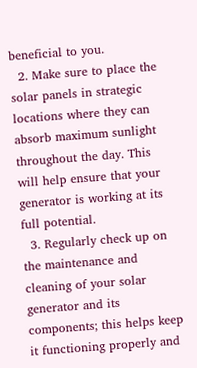beneficial to you.
  2. Make sure to place the solar panels in strategic locations where they can absorb maximum sunlight throughout the day. This will help ensure that your generator is working at its full potential.
  3. Regularly check up on the maintenance and cleaning of your solar generator and its components; this helps keep it functioning properly and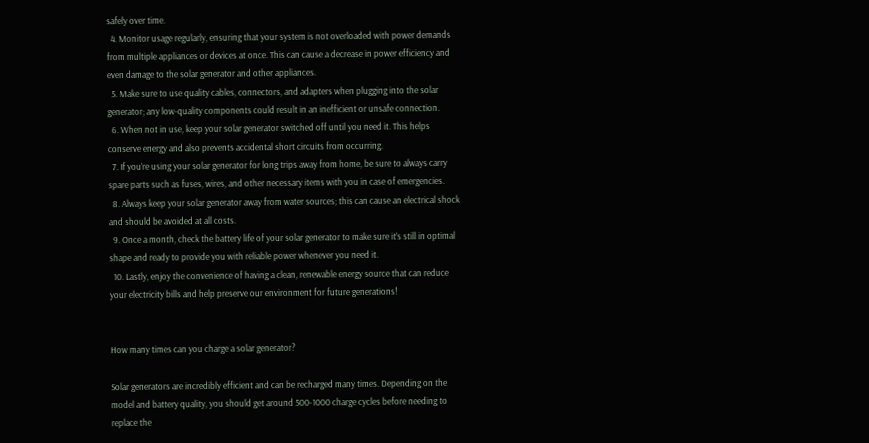safely over time.
  4. Monitor usage regularly, ensuring that your system is not overloaded with power demands from multiple appliances or devices at once. This can cause a decrease in power efficiency and even damage to the solar generator and other appliances.
  5. Make sure to use quality cables, connectors, and adapters when plugging into the solar generator; any low-quality components could result in an inefficient or unsafe connection.
  6. When not in use, keep your solar generator switched off until you need it. This helps conserve energy and also prevents accidental short circuits from occurring.
  7. If you’re using your solar generator for long trips away from home, be sure to always carry spare parts such as fuses, wires, and other necessary items with you in case of emergencies.
  8. Always keep your solar generator away from water sources; this can cause an electrical shock and should be avoided at all costs.
  9. Once a month, check the battery life of your solar generator to make sure it’s still in optimal shape and ready to provide you with reliable power whenever you need it.
  10. Lastly, enjoy the convenience of having a clean, renewable energy source that can reduce your electricity bills and help preserve our environment for future generations!


How many times can you charge a solar generator?

Solar generators are incredibly efficient and can be recharged many times. Depending on the model and battery quality, you should get around 500-1000 charge cycles before needing to replace the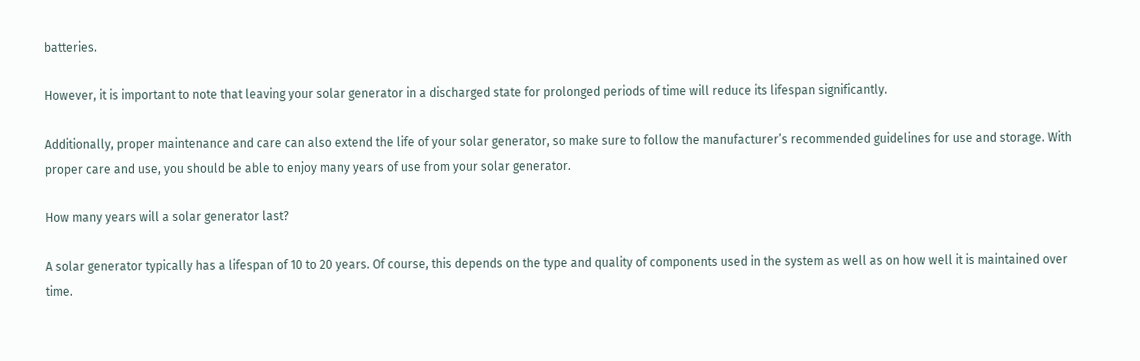batteries.

However, it is important to note that leaving your solar generator in a discharged state for prolonged periods of time will reduce its lifespan significantly.

Additionally, proper maintenance and care can also extend the life of your solar generator, so make sure to follow the manufacturer’s recommended guidelines for use and storage. With proper care and use, you should be able to enjoy many years of use from your solar generator.

How many years will a solar generator last?

A solar generator typically has a lifespan of 10 to 20 years. Of course, this depends on the type and quality of components used in the system as well as on how well it is maintained over time.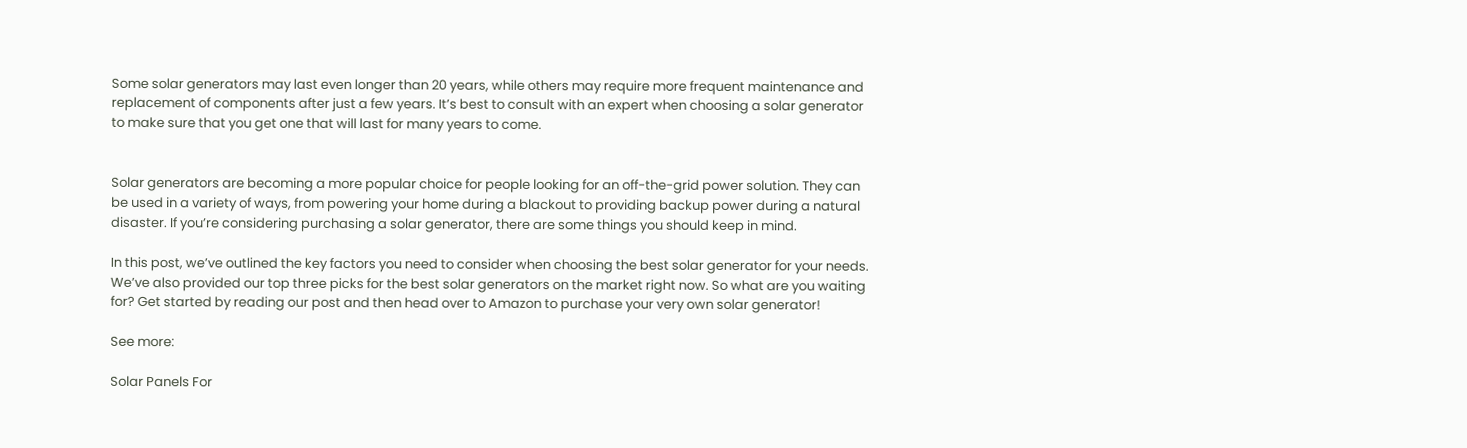Some solar generators may last even longer than 20 years, while others may require more frequent maintenance and replacement of components after just a few years. It’s best to consult with an expert when choosing a solar generator to make sure that you get one that will last for many years to come.


Solar generators are becoming a more popular choice for people looking for an off-the-grid power solution. They can be used in a variety of ways, from powering your home during a blackout to providing backup power during a natural disaster. If you’re considering purchasing a solar generator, there are some things you should keep in mind.

In this post, we’ve outlined the key factors you need to consider when choosing the best solar generator for your needs. We’ve also provided our top three picks for the best solar generators on the market right now. So what are you waiting for? Get started by reading our post and then head over to Amazon to purchase your very own solar generator!

See more:

Solar Panels For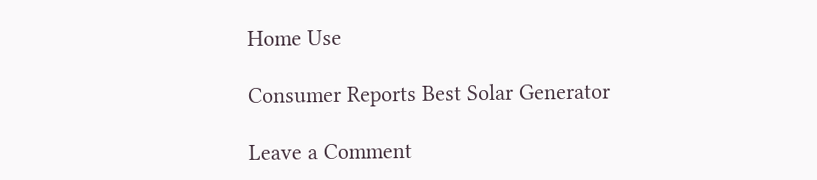Home Use

Consumer Reports Best Solar Generator

Leave a Comment